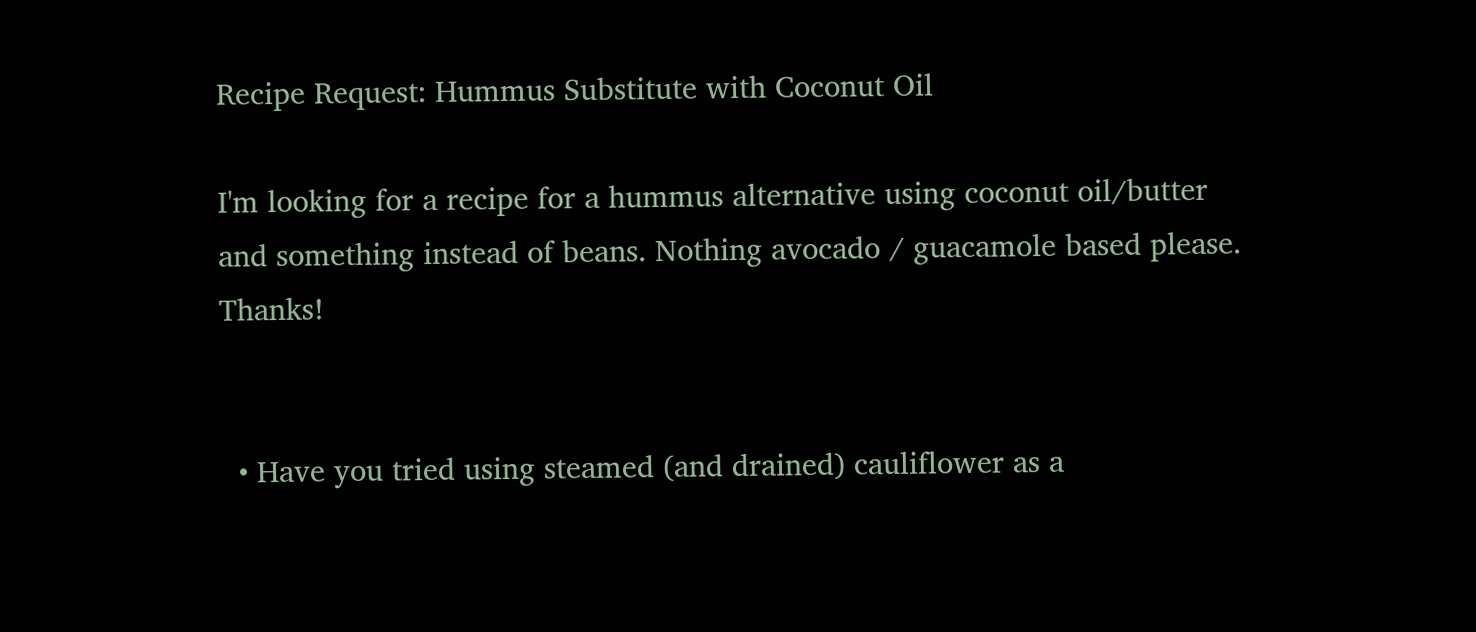Recipe Request: Hummus Substitute with Coconut Oil

I'm looking for a recipe for a hummus alternative using coconut oil/butter and something instead of beans. Nothing avocado / guacamole based please. Thanks!


  • Have you tried using steamed (and drained) cauliflower as a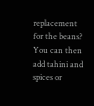replacement for the beans? You can then add tahini and spices or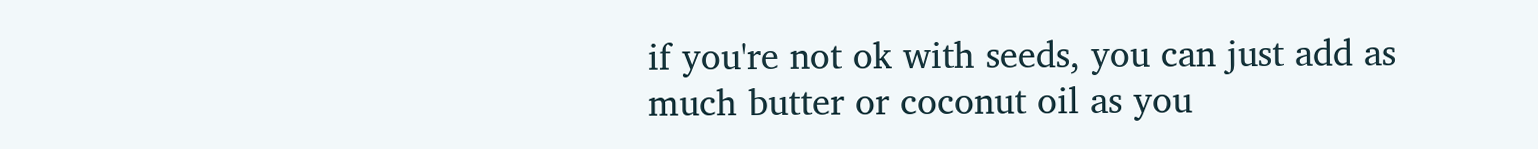if you're not ok with seeds, you can just add as much butter or coconut oil as you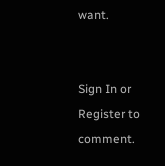want.


Sign In or Register to comment.